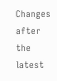Changes after the latest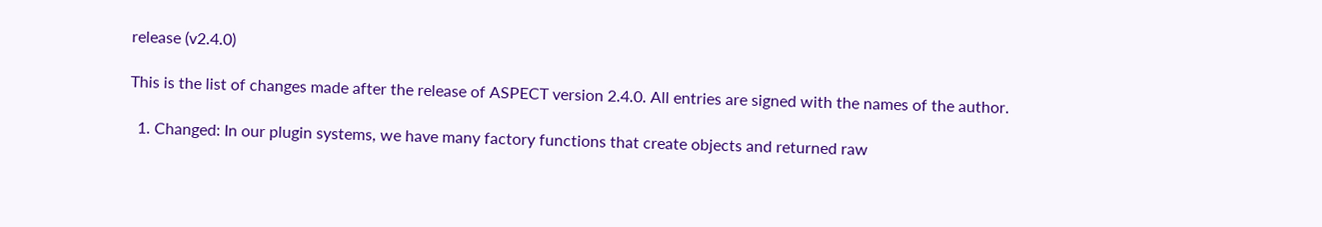release (v2.4.0)

This is the list of changes made after the release of ASPECT version 2.4.0. All entries are signed with the names of the author.

  1. Changed: In our plugin systems, we have many factory functions that create objects and returned raw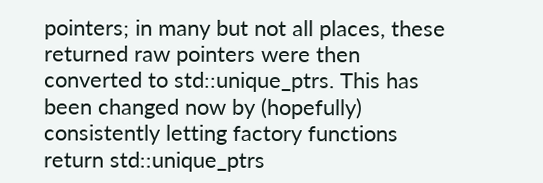pointers; in many but not all places, these returned raw pointers were then converted to std::unique_ptrs. This has been changed now by (hopefully) consistently letting factory functions return std::unique_ptrs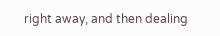right away, and then dealing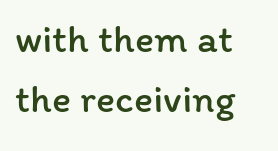with them at the receiving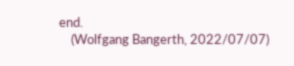end.
    (Wolfgang Bangerth, 2022/07/07)